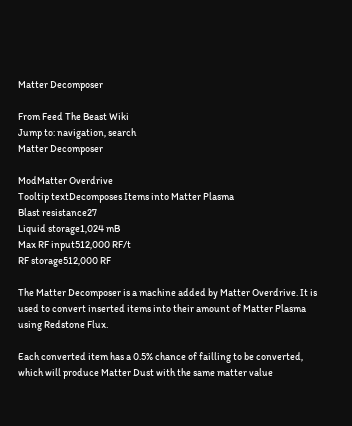Matter Decomposer

From Feed The Beast Wiki
Jump to: navigation, search
Matter Decomposer

ModMatter Overdrive
Tooltip textDecomposes Items into Matter Plasma
Blast resistance27
Liquid storage1,024 mB
Max RF input512,000 RF/t
RF storage512,000 RF

The Matter Decomposer is a machine added by Matter Overdrive. It is used to convert inserted items into their amount of Matter Plasma using Redstone Flux.

Each converted item has a 0.5% chance of failling to be converted, which will produce Matter Dust with the same matter value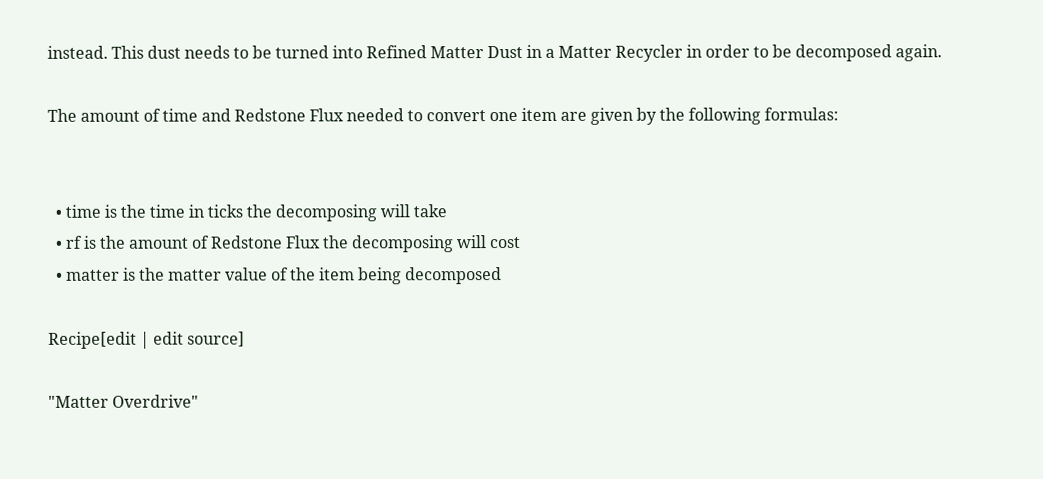instead. This dust needs to be turned into Refined Matter Dust in a Matter Recycler in order to be decomposed again.

The amount of time and Redstone Flux needed to convert one item are given by the following formulas:


  • time is the time in ticks the decomposing will take
  • rf is the amount of Redstone Flux the decomposing will cost
  • matter is the matter value of the item being decomposed

Recipe[edit | edit source]

"Matter Overdrive"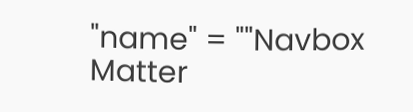"name" = ""Navbox Matter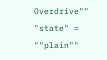Overdrive"" "state" = ""plain""